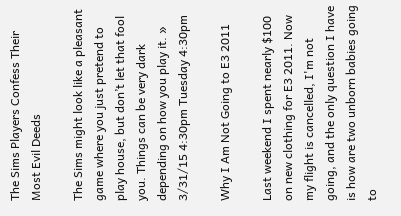The Sims Players Confess Their Most Evil Deeds

The Sims might look like a pleasant game where you just pretend to play house, but don’t let that fool you. Things can be very dark depending on how you play it. » 3/31/15 4:30pm Tuesday 4:30pm

Why I Am Not Going to E3 2011

Last weekend I spent nearly $100 on new clothing for E3 2011. Now my flight is cancelled, I'm not going, and the only question I have is how are two unborn babies going to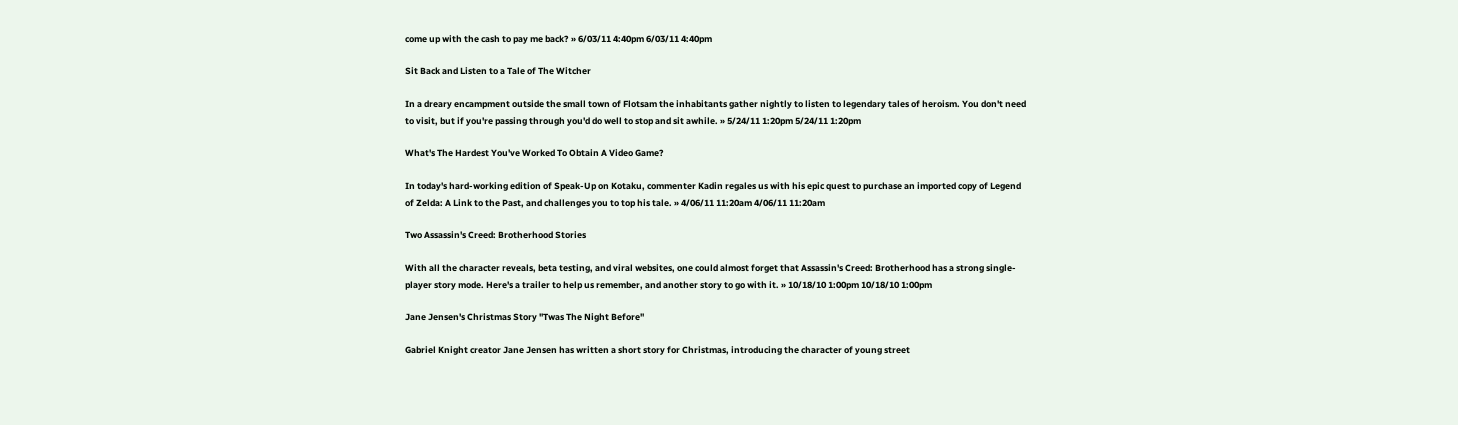come up with the cash to pay me back? » 6/03/11 4:40pm 6/03/11 4:40pm

Sit Back and Listen to a Tale of The Witcher

In a dreary encampment outside the small town of Flotsam the inhabitants gather nightly to listen to legendary tales of heroism. You don't need to visit, but if you're passing through you'd do well to stop and sit awhile. » 5/24/11 1:20pm 5/24/11 1:20pm

What's The Hardest You've Worked To Obtain A Video Game?

In today's hard-working edition of Speak-Up on Kotaku, commenter Kadin regales us with his epic quest to purchase an imported copy of Legend of Zelda: A Link to the Past, and challenges you to top his tale. » 4/06/11 11:20am 4/06/11 11:20am

Two Assassin's Creed: Brotherhood Stories

With all the character reveals, beta testing, and viral websites, one could almost forget that Assassin's Creed: Brotherhood has a strong single-player story mode. Here's a trailer to help us remember, and another story to go with it. » 10/18/10 1:00pm 10/18/10 1:00pm

Jane Jensen's Christmas Story "Twas The Night Before"

Gabriel Knight creator Jane Jensen has written a short story for Christmas, introducing the character of young street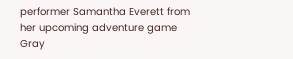performer Samantha Everett from her upcoming adventure game Gray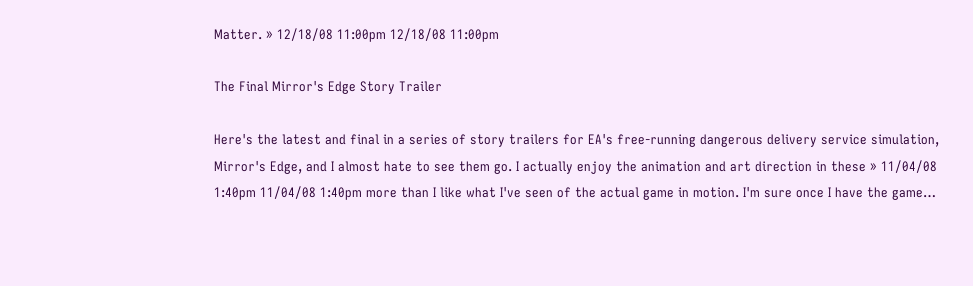Matter. » 12/18/08 11:00pm 12/18/08 11:00pm

The Final Mirror's Edge Story Trailer

Here's the latest and final in a series of story trailers for EA's free-running dangerous delivery service simulation, Mirror's Edge, and I almost hate to see them go. I actually enjoy the animation and art direction in these » 11/04/08 1:40pm 11/04/08 1:40pm more than I like what I've seen of the actual game in motion. I'm sure once I have the game…